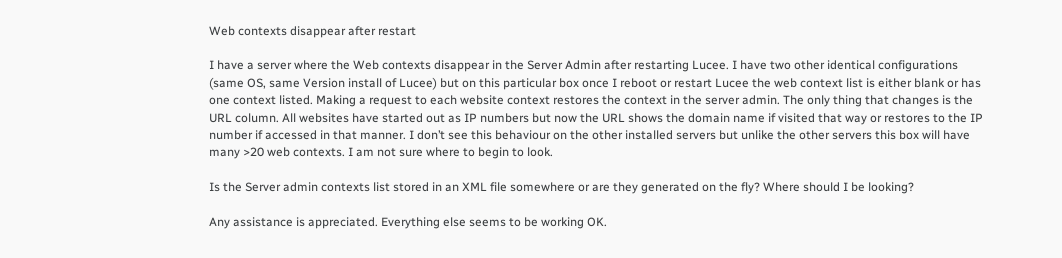Web contexts disappear after restart

I have a server where the Web contexts disappear in the Server Admin after restarting Lucee. I have two other identical configurations (same OS, same Version install of Lucee) but on this particular box once I reboot or restart Lucee the web context list is either blank or has one context listed. Making a request to each website context restores the context in the server admin. The only thing that changes is the URL column. All websites have started out as IP numbers but now the URL shows the domain name if visited that way or restores to the IP number if accessed in that manner. I don’t see this behaviour on the other installed servers but unlike the other servers this box will have many >20 web contexts. I am not sure where to begin to look.

Is the Server admin contexts list stored in an XML file somewhere or are they generated on the fly? Where should I be looking?

Any assistance is appreciated. Everything else seems to be working OK.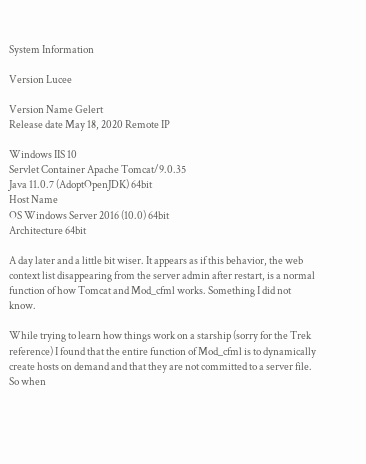System Information

Version Lucee

Version Name Gelert
Release date May 18, 2020 Remote IP

Windows IIS 10
Servlet Container Apache Tomcat/9.0.35
Java 11.0.7 (AdoptOpenJDK) 64bit
Host Name
OS Windows Server 2016 (10.0) 64bit
Architecture 64bit

A day later and a little bit wiser. It appears as if this behavior, the web context list disappearing from the server admin after restart, is a normal function of how Tomcat and Mod_cfml works. Something I did not know.

While trying to learn how things work on a starship (sorry for the Trek reference) I found that the entire function of Mod_cfml is to dynamically create hosts on demand and that they are not committed to a server file. So when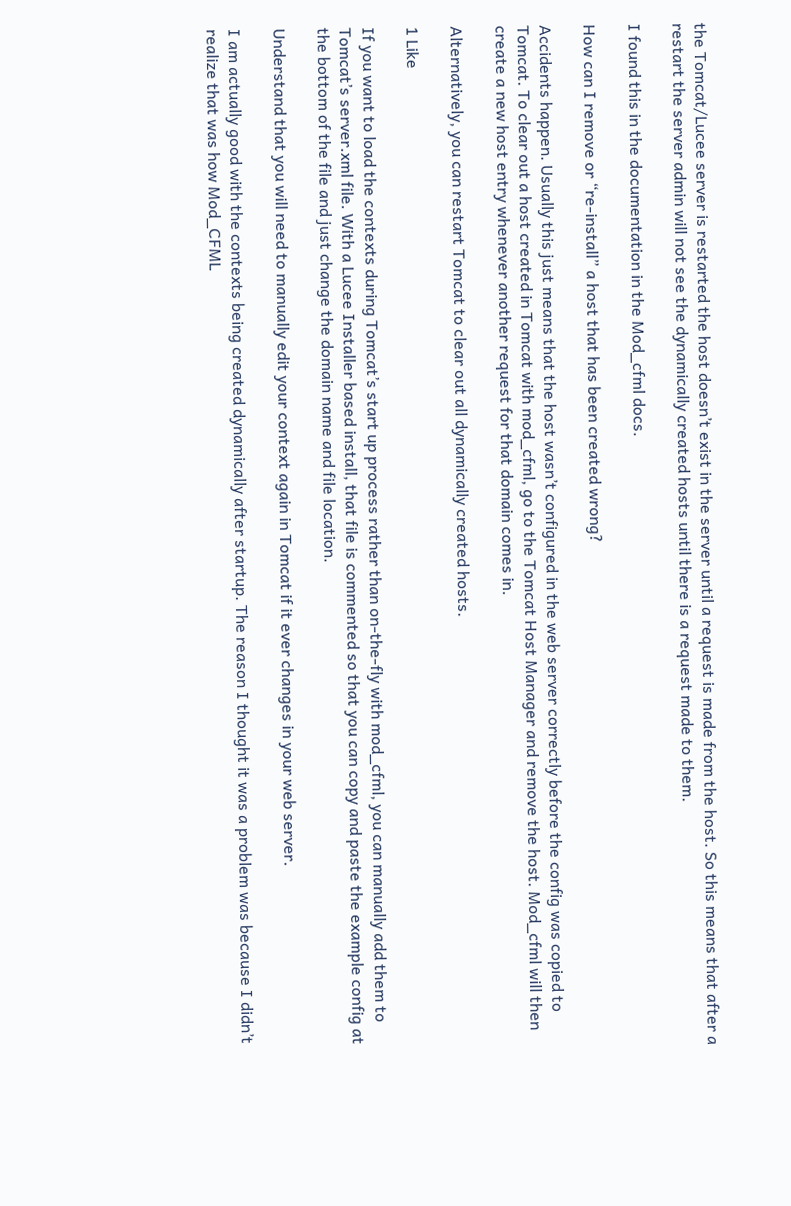the Tomcat/Lucee server is restarted the host doesn’t exist in the server until a request is made from the host. So this means that after a restart the server admin will not see the dynamically created hosts until there is a request made to them.

I found this in the documentation in the Mod_cfml docs.

How can I remove or “re-install” a host that has been created wrong?

Accidents happen. Usually this just means that the host wasn’t configured in the web server correctly before the config was copied to Tomcat. To clear out a host created in Tomcat with mod_cfml, go to the Tomcat Host Manager and remove the host. Mod_cfml will then create a new host entry whenever another request for that domain comes in.

Alternatively, you can restart Tomcat to clear out all dynamically created hosts.

1 Like

If you want to load the contexts during Tomcat’s start up process rather than on-the-fly with mod_cfml, you can manually add them to Tomcat’s server.xml file. With a Lucee Installer based install, that file is commented so that you can copy and paste the example config at the bottom of the file and just change the domain name and file location.

Understand that you will need to manually edit your context again in Tomcat if it ever changes in your web server.

I am actually good with the contexts being created dynamically after startup. The reason I thought it was a problem was because I didn’t realize that was how Mod_CFML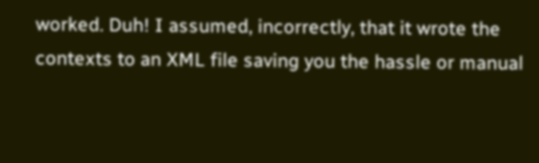worked. Duh! I assumed, incorrectly, that it wrote the contexts to an XML file saving you the hassle or manual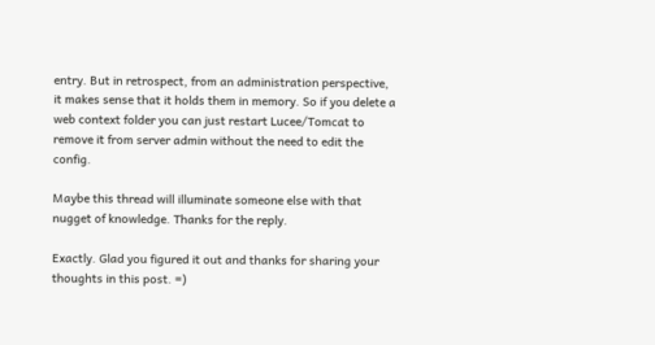entry. But in retrospect, from an administration perspective, it makes sense that it holds them in memory. So if you delete a web context folder you can just restart Lucee/Tomcat to remove it from server admin without the need to edit the config.

Maybe this thread will illuminate someone else with that nugget of knowledge. Thanks for the reply.

Exactly. Glad you figured it out and thanks for sharing your thoughts in this post. =)